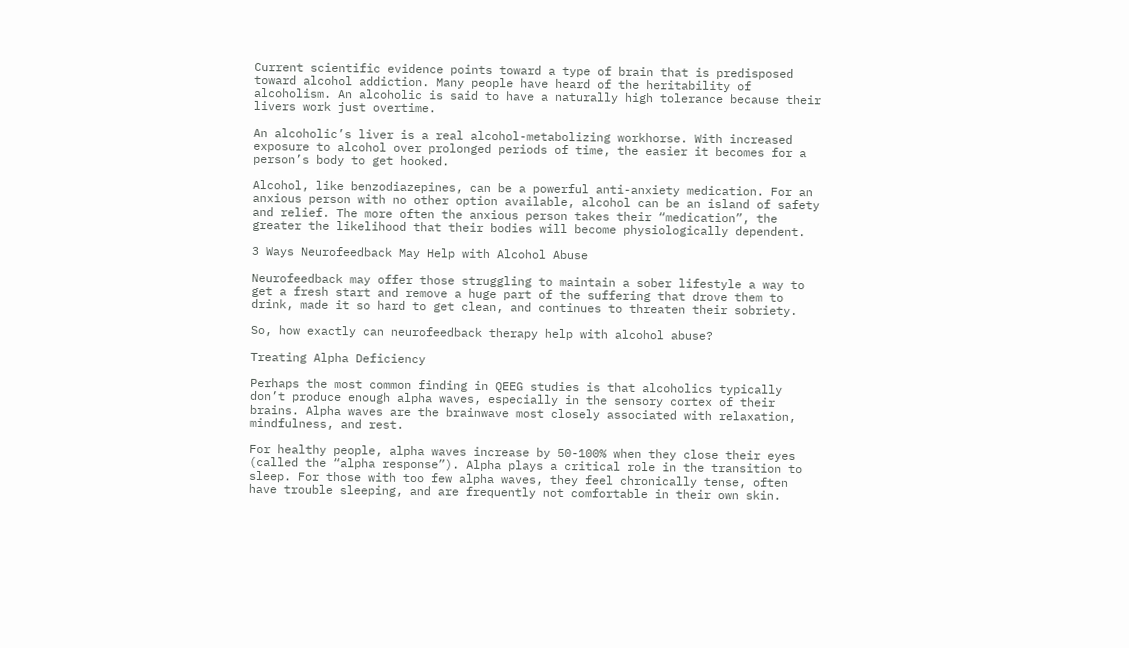Current scientific evidence points toward a type of brain that is predisposed toward alcohol addiction. Many people have heard of the heritability of alcoholism. An alcoholic is said to have a naturally high tolerance because their livers work just overtime.

An alcoholic’s liver is a real alcohol-metabolizing workhorse. With increased exposure to alcohol over prolonged periods of time, the easier it becomes for a person’s body to get hooked.

Alcohol, like benzodiazepines, can be a powerful anti-anxiety medication. For an anxious person with no other option available, alcohol can be an island of safety and relief. The more often the anxious person takes their “medication”, the greater the likelihood that their bodies will become physiologically dependent.

3 Ways Neurofeedback May Help with Alcohol Abuse

Neurofeedback may offer those struggling to maintain a sober lifestyle a way to get a fresh start and remove a huge part of the suffering that drove them to drink, made it so hard to get clean, and continues to threaten their sobriety.

So, how exactly can neurofeedback therapy help with alcohol abuse?

Treating Alpha Deficiency

Perhaps the most common finding in QEEG studies is that alcoholics typically don’t produce enough alpha waves, especially in the sensory cortex of their brains. Alpha waves are the brainwave most closely associated with relaxation, mindfulness, and rest.

For healthy people, alpha waves increase by 50-100% when they close their eyes (called the “alpha response”). Alpha plays a critical role in the transition to sleep. For those with too few alpha waves, they feel chronically tense, often have trouble sleeping, and are frequently not comfortable in their own skin.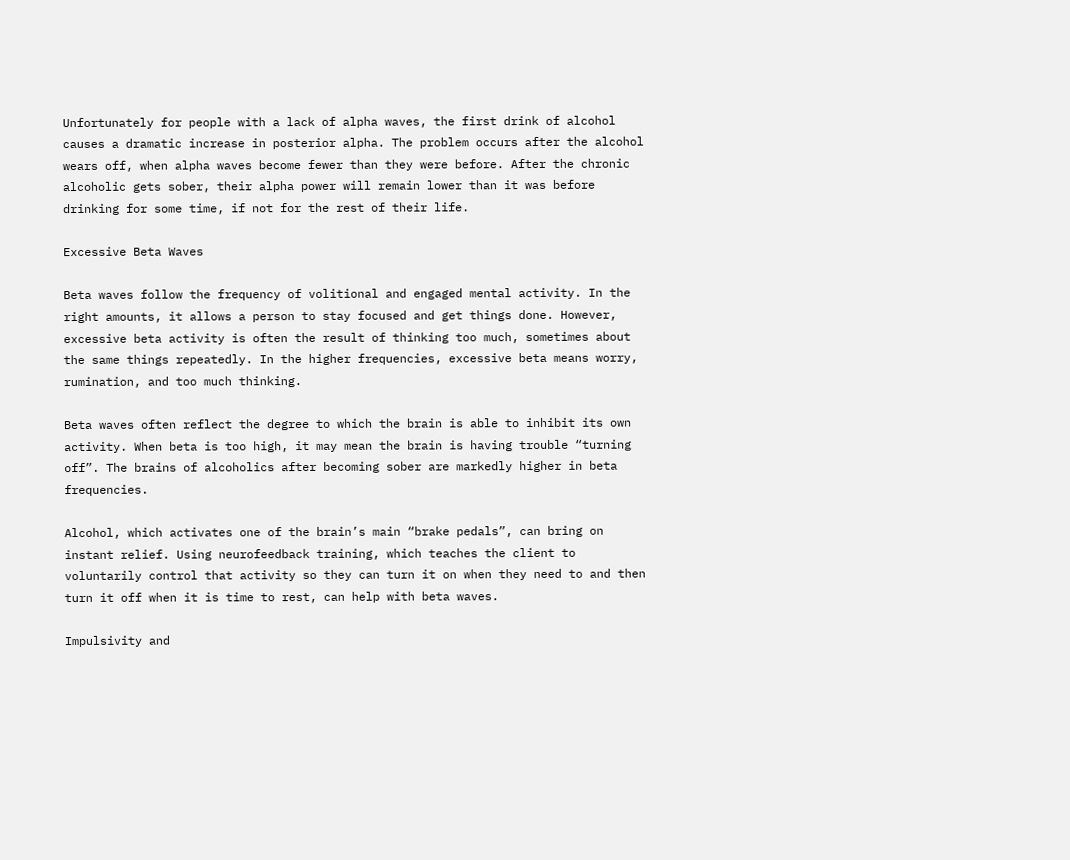Unfortunately for people with a lack of alpha waves, the first drink of alcohol causes a dramatic increase in posterior alpha. The problem occurs after the alcohol wears off, when alpha waves become fewer than they were before. After the chronic alcoholic gets sober, their alpha power will remain lower than it was before drinking for some time, if not for the rest of their life.

Excessive Beta Waves

Beta waves follow the frequency of volitional and engaged mental activity. In the right amounts, it allows a person to stay focused and get things done. However, excessive beta activity is often the result of thinking too much, sometimes about the same things repeatedly. In the higher frequencies, excessive beta means worry, rumination, and too much thinking.

Beta waves often reflect the degree to which the brain is able to inhibit its own activity. When beta is too high, it may mean the brain is having trouble “turning off”. The brains of alcoholics after becoming sober are markedly higher in beta frequencies.

Alcohol, which activates one of the brain’s main “brake pedals”, can bring on instant relief. Using neurofeedback training, which teaches the client to voluntarily control that activity so they can turn it on when they need to and then turn it off when it is time to rest, can help with beta waves.

Impulsivity and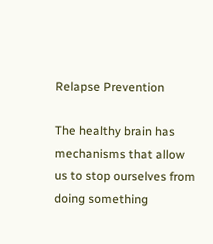Relapse Prevention

The healthy brain has mechanisms that allow us to stop ourselves from doing something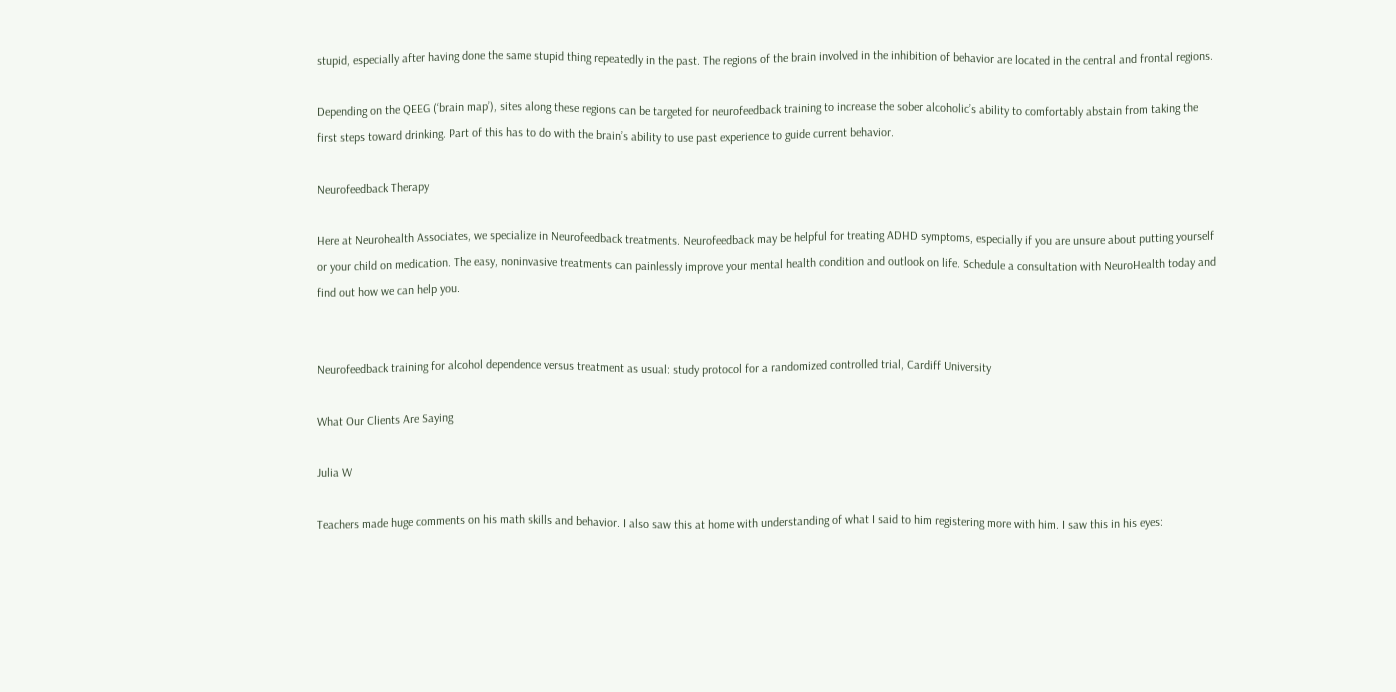stupid, especially after having done the same stupid thing repeatedly in the past. The regions of the brain involved in the inhibition of behavior are located in the central and frontal regions.

Depending on the QEEG (‘brain map’), sites along these regions can be targeted for neurofeedback training to increase the sober alcoholic’s ability to comfortably abstain from taking the first steps toward drinking. Part of this has to do with the brain’s ability to use past experience to guide current behavior.

Neurofeedback Therapy

Here at Neurohealth Associates, we specialize in Neurofeedback treatments. Neurofeedback may be helpful for treating ADHD symptoms, especially if you are unsure about putting yourself or your child on medication. The easy, noninvasive treatments can painlessly improve your mental health condition and outlook on life. Schedule a consultation with NeuroHealth today and find out how we can help you.


Neurofeedback training for alcohol dependence versus treatment as usual: study protocol for a randomized controlled trial, Cardiff University

What Our Clients Are Saying

Julia W

Teachers made huge comments on his math skills and behavior. I also saw this at home with understanding of what I said to him registering more with him. I saw this in his eyes: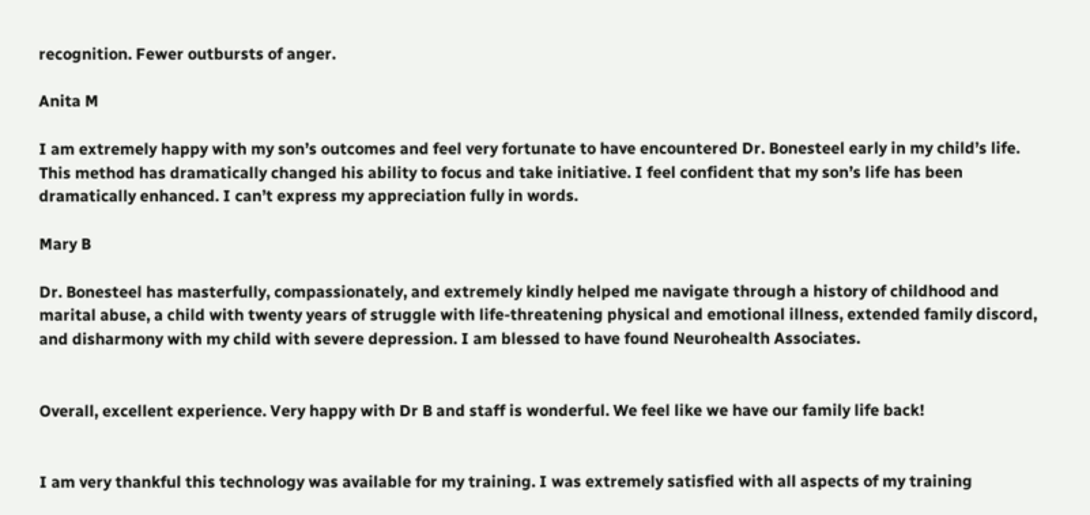recognition. Fewer outbursts of anger.

Anita M

I am extremely happy with my son’s outcomes and feel very fortunate to have encountered Dr. Bonesteel early in my child’s life. This method has dramatically changed his ability to focus and take initiative. I feel confident that my son’s life has been dramatically enhanced. I can’t express my appreciation fully in words.

Mary B

Dr. Bonesteel has masterfully, compassionately, and extremely kindly helped me navigate through a history of childhood and marital abuse, a child with twenty years of struggle with life-threatening physical and emotional illness, extended family discord, and disharmony with my child with severe depression. I am blessed to have found Neurohealth Associates.


Overall, excellent experience. Very happy with Dr B and staff is wonderful. We feel like we have our family life back!


I am very thankful this technology was available for my training. I was extremely satisfied with all aspects of my training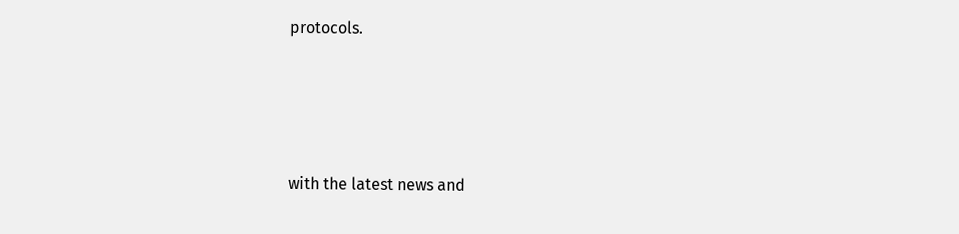protocols.




with the latest news and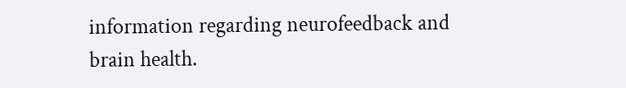information regarding neurofeedback and brain health.